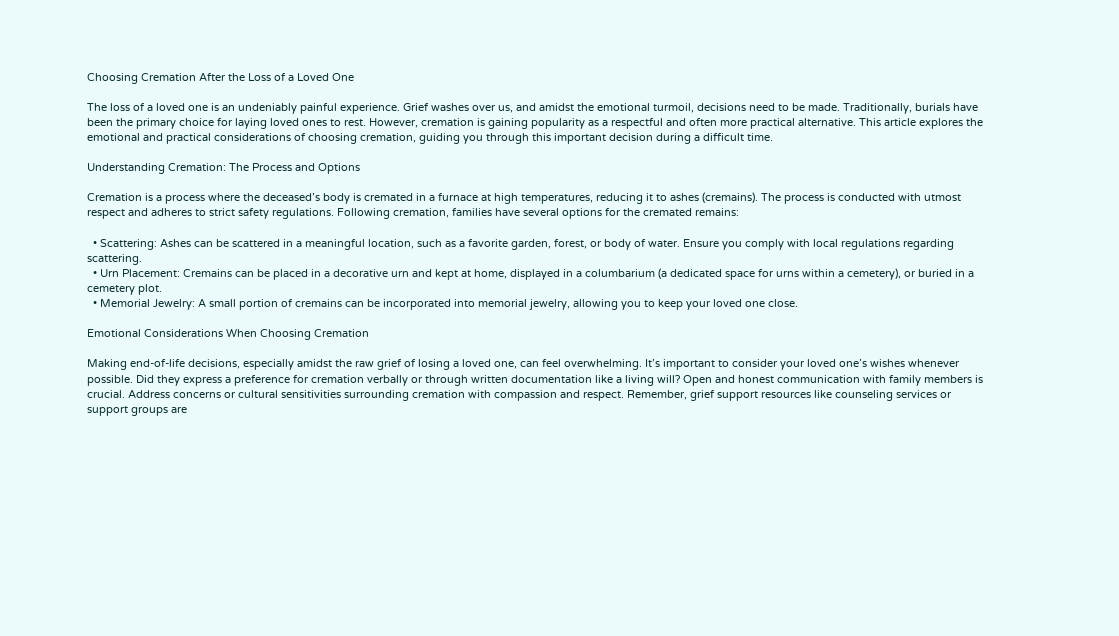Choosing Cremation After the Loss of a Loved One

The loss of a loved one is an undeniably painful experience. Grief washes over us, and amidst the emotional turmoil, decisions need to be made. Traditionally, burials have been the primary choice for laying loved ones to rest. However, cremation is gaining popularity as a respectful and often more practical alternative. This article explores the emotional and practical considerations of choosing cremation, guiding you through this important decision during a difficult time.

Understanding Cremation: The Process and Options

Cremation is a process where the deceased’s body is cremated in a furnace at high temperatures, reducing it to ashes (cremains). The process is conducted with utmost respect and adheres to strict safety regulations. Following cremation, families have several options for the cremated remains:

  • Scattering: Ashes can be scattered in a meaningful location, such as a favorite garden, forest, or body of water. Ensure you comply with local regulations regarding scattering.
  • Urn Placement: Cremains can be placed in a decorative urn and kept at home, displayed in a columbarium (a dedicated space for urns within a cemetery), or buried in a cemetery plot.
  • Memorial Jewelry: A small portion of cremains can be incorporated into memorial jewelry, allowing you to keep your loved one close.

Emotional Considerations When Choosing Cremation

Making end-of-life decisions, especially amidst the raw grief of losing a loved one, can feel overwhelming. It’s important to consider your loved one’s wishes whenever possible. Did they express a preference for cremation verbally or through written documentation like a living will? Open and honest communication with family members is crucial. Address concerns or cultural sensitivities surrounding cremation with compassion and respect. Remember, grief support resources like counseling services or support groups are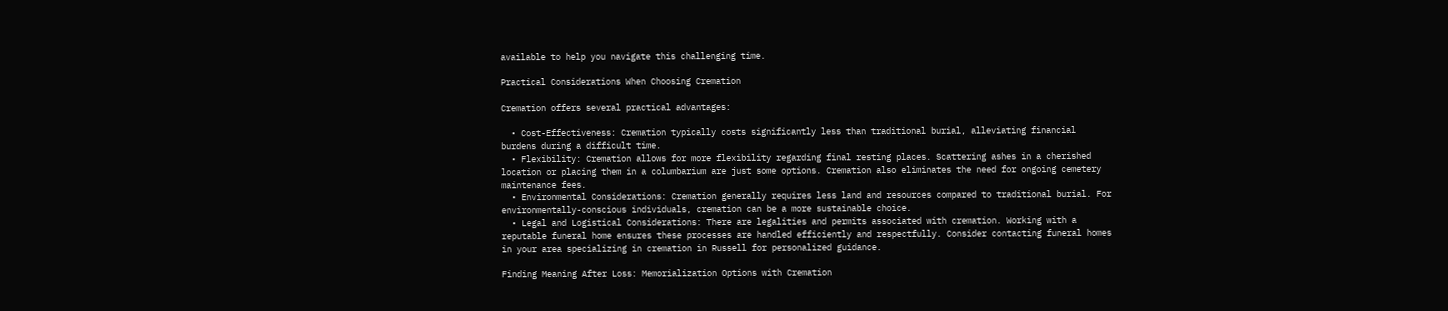available to help you navigate this challenging time.

Practical Considerations When Choosing Cremation

Cremation offers several practical advantages:

  • Cost-Effectiveness: Cremation typically costs significantly less than traditional burial, alleviating financial burdens during a difficult time.
  • Flexibility: Cremation allows for more flexibility regarding final resting places. Scattering ashes in a cherished location or placing them in a columbarium are just some options. Cremation also eliminates the need for ongoing cemetery maintenance fees.
  • Environmental Considerations: Cremation generally requires less land and resources compared to traditional burial. For environmentally-conscious individuals, cremation can be a more sustainable choice.
  • Legal and Logistical Considerations: There are legalities and permits associated with cremation. Working with a reputable funeral home ensures these processes are handled efficiently and respectfully. Consider contacting funeral homes in your area specializing in cremation in Russell for personalized guidance.

Finding Meaning After Loss: Memorialization Options with Cremation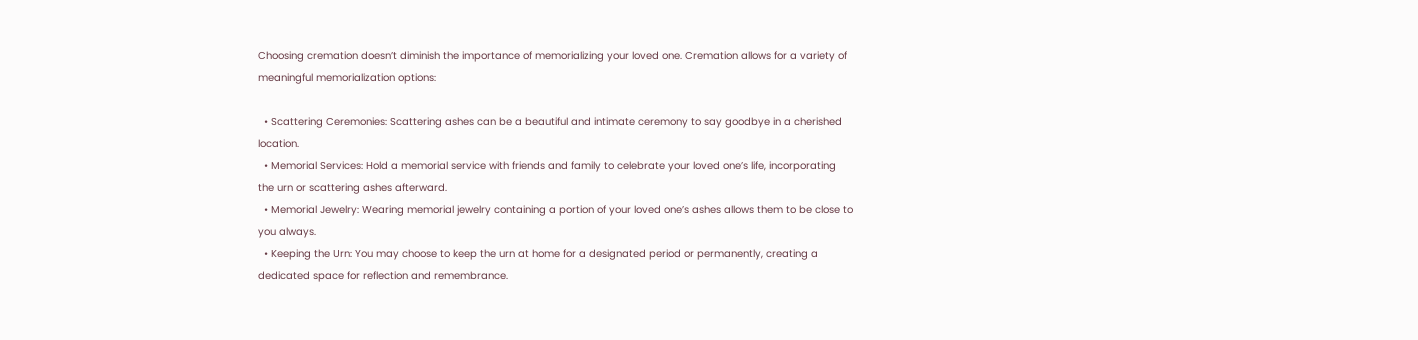Choosing cremation doesn’t diminish the importance of memorializing your loved one. Cremation allows for a variety of meaningful memorialization options:

  • Scattering Ceremonies: Scattering ashes can be a beautiful and intimate ceremony to say goodbye in a cherished location.
  • Memorial Services: Hold a memorial service with friends and family to celebrate your loved one’s life, incorporating the urn or scattering ashes afterward.
  • Memorial Jewelry: Wearing memorial jewelry containing a portion of your loved one’s ashes allows them to be close to you always.
  • Keeping the Urn: You may choose to keep the urn at home for a designated period or permanently, creating a dedicated space for reflection and remembrance.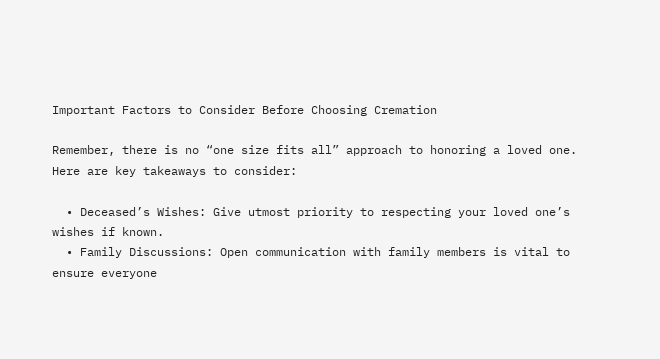Important Factors to Consider Before Choosing Cremation

Remember, there is no “one size fits all” approach to honoring a loved one. Here are key takeaways to consider:

  • Deceased’s Wishes: Give utmost priority to respecting your loved one’s wishes if known.
  • Family Discussions: Open communication with family members is vital to ensure everyone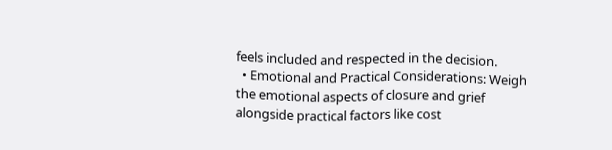feels included and respected in the decision.
  • Emotional and Practical Considerations: Weigh the emotional aspects of closure and grief alongside practical factors like cost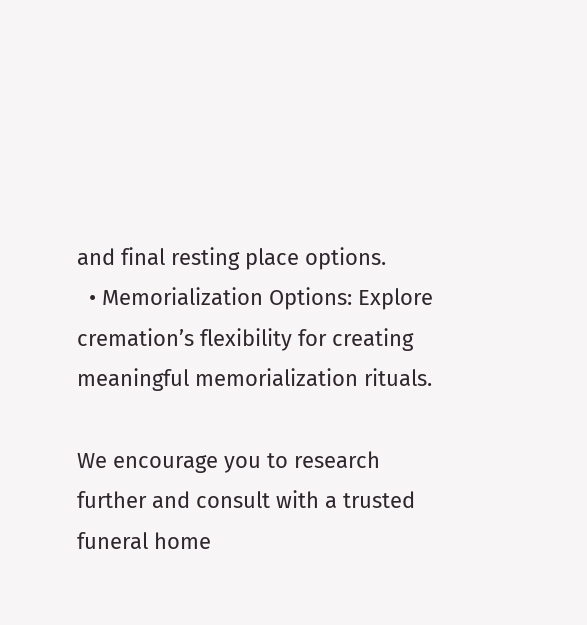and final resting place options.
  • Memorialization Options: Explore cremation’s flexibility for creating meaningful memorialization rituals.

We encourage you to research further and consult with a trusted funeral home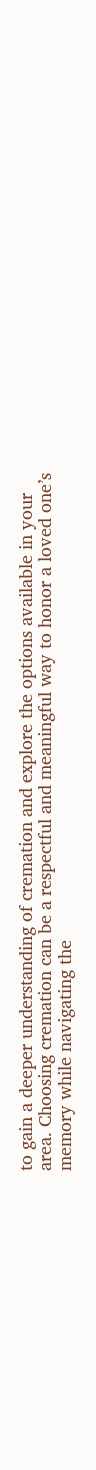to gain a deeper understanding of cremation and explore the options available in your area. Choosing cremation can be a respectful and meaningful way to honor a loved one’s memory while navigating the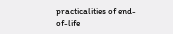practicalities of end-of-life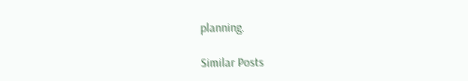planning.

Similar Posts